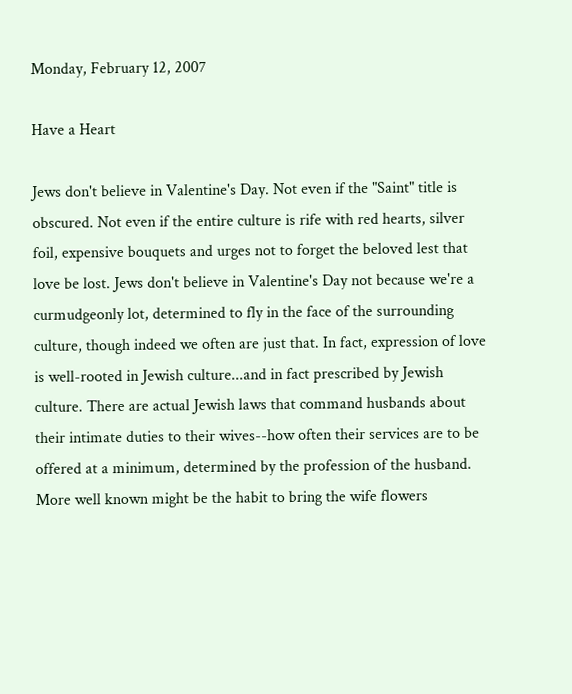Monday, February 12, 2007

Have a Heart

Jews don't believe in Valentine's Day. Not even if the "Saint" title is obscured. Not even if the entire culture is rife with red hearts, silver foil, expensive bouquets and urges not to forget the beloved lest that love be lost. Jews don't believe in Valentine's Day not because we're a curmudgeonly lot, determined to fly in the face of the surrounding culture, though indeed we often are just that. In fact, expression of love is well-rooted in Jewish culture...and in fact prescribed by Jewish culture. There are actual Jewish laws that command husbands about their intimate duties to their wives--how often their services are to be offered at a minimum, determined by the profession of the husband. More well known might be the habit to bring the wife flowers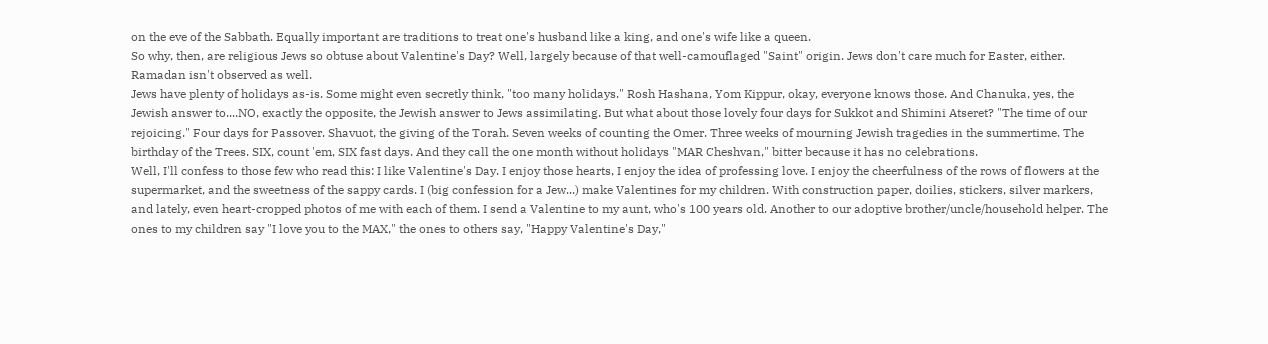on the eve of the Sabbath. Equally important are traditions to treat one's husband like a king, and one's wife like a queen.
So why, then, are religious Jews so obtuse about Valentine's Day? Well, largely because of that well-camouflaged "Saint" origin. Jews don't care much for Easter, either. Ramadan isn't observed as well.
Jews have plenty of holidays as-is. Some might even secretly think, "too many holidays." Rosh Hashana, Yom Kippur, okay, everyone knows those. And Chanuka, yes, the Jewish answer to....NO, exactly the opposite, the Jewish answer to Jews assimilating. But what about those lovely four days for Sukkot and Shimini Atseret? "The time of our rejoicing." Four days for Passover. Shavuot, the giving of the Torah. Seven weeks of counting the Omer. Three weeks of mourning Jewish tragedies in the summertime. The birthday of the Trees. SIX, count 'em, SIX fast days. And they call the one month without holidays "MAR Cheshvan," bitter because it has no celebrations.
Well, I'll confess to those few who read this: I like Valentine's Day. I enjoy those hearts, I enjoy the idea of professing love. I enjoy the cheerfulness of the rows of flowers at the supermarket, and the sweetness of the sappy cards. I (big confession for a Jew...) make Valentines for my children. With construction paper, doilies, stickers, silver markers, and lately, even heart-cropped photos of me with each of them. I send a Valentine to my aunt, who's 100 years old. Another to our adoptive brother/uncle/household helper. The ones to my children say "I love you to the MAX," the ones to others say, "Happy Valentine's Day,"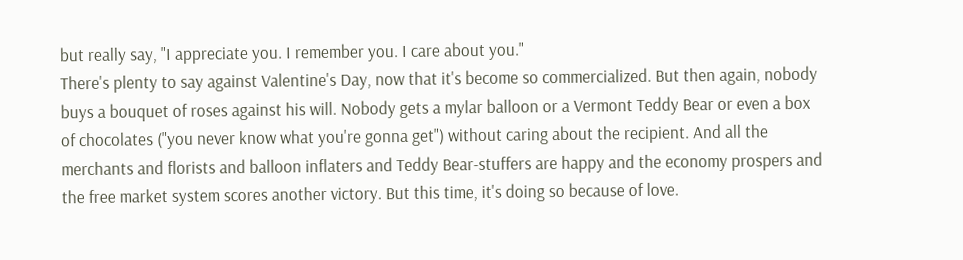but really say, "I appreciate you. I remember you. I care about you."
There's plenty to say against Valentine's Day, now that it's become so commercialized. But then again, nobody buys a bouquet of roses against his will. Nobody gets a mylar balloon or a Vermont Teddy Bear or even a box of chocolates ("you never know what you're gonna get") without caring about the recipient. And all the merchants and florists and balloon inflaters and Teddy Bear-stuffers are happy and the economy prospers and the free market system scores another victory. But this time, it's doing so because of love.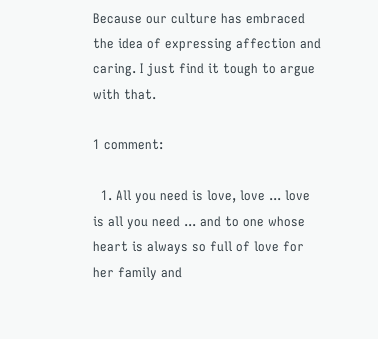Because our culture has embraced the idea of expressing affection and caring. I just find it tough to argue with that.

1 comment:

  1. All you need is love, love ... love is all you need ... and to one whose heart is always so full of love for her family and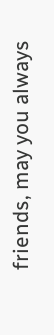friends, may you always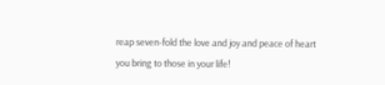reap seven-fold the love and joy and peace of heart you bring to those in your life!